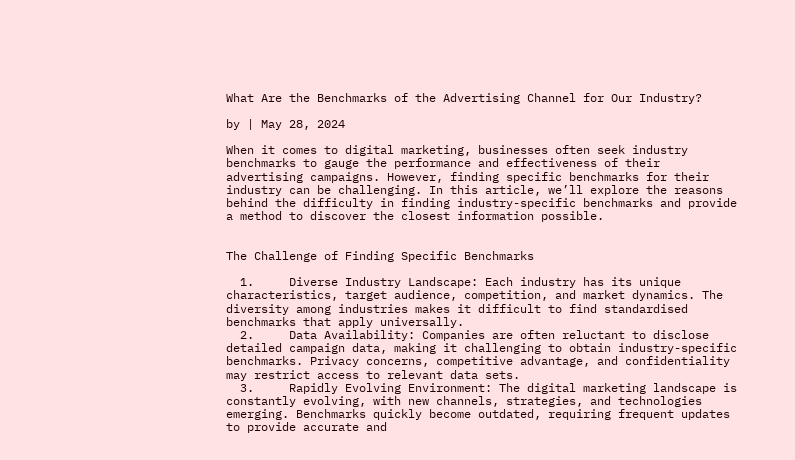What Are the Benchmarks of the Advertising Channel for Our Industry?

by | May 28, 2024

When it comes to digital marketing, businesses often seek industry benchmarks to gauge the performance and effectiveness of their advertising campaigns. However, finding specific benchmarks for their industry can be challenging. In this article, we’ll explore the reasons behind the difficulty in finding industry-specific benchmarks and provide a method to discover the closest information possible.


The Challenge of Finding Specific Benchmarks

  1.     Diverse Industry Landscape: Each industry has its unique characteristics, target audience, competition, and market dynamics. The diversity among industries makes it difficult to find standardised benchmarks that apply universally.
  2.     Data Availability: Companies are often reluctant to disclose detailed campaign data, making it challenging to obtain industry-specific benchmarks. Privacy concerns, competitive advantage, and confidentiality may restrict access to relevant data sets.
  3.     Rapidly Evolving Environment: The digital marketing landscape is constantly evolving, with new channels, strategies, and technologies emerging. Benchmarks quickly become outdated, requiring frequent updates to provide accurate and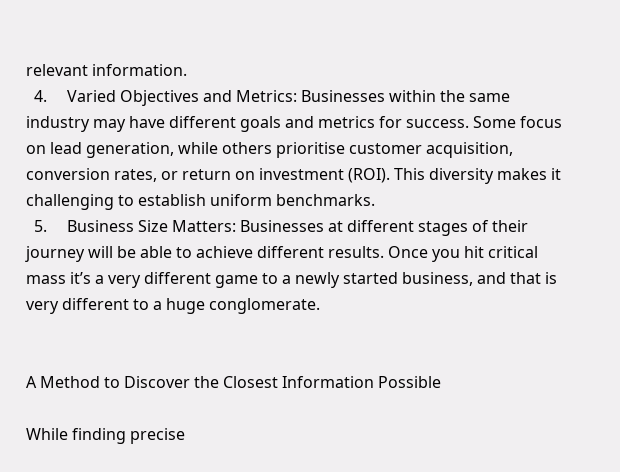relevant information.
  4.     Varied Objectives and Metrics: Businesses within the same industry may have different goals and metrics for success. Some focus on lead generation, while others prioritise customer acquisition, conversion rates, or return on investment (ROI). This diversity makes it challenging to establish uniform benchmarks.
  5.     Business Size Matters: Businesses at different stages of their journey will be able to achieve different results. Once you hit critical mass it’s a very different game to a newly started business, and that is very different to a huge conglomerate.


A Method to Discover the Closest Information Possible

While finding precise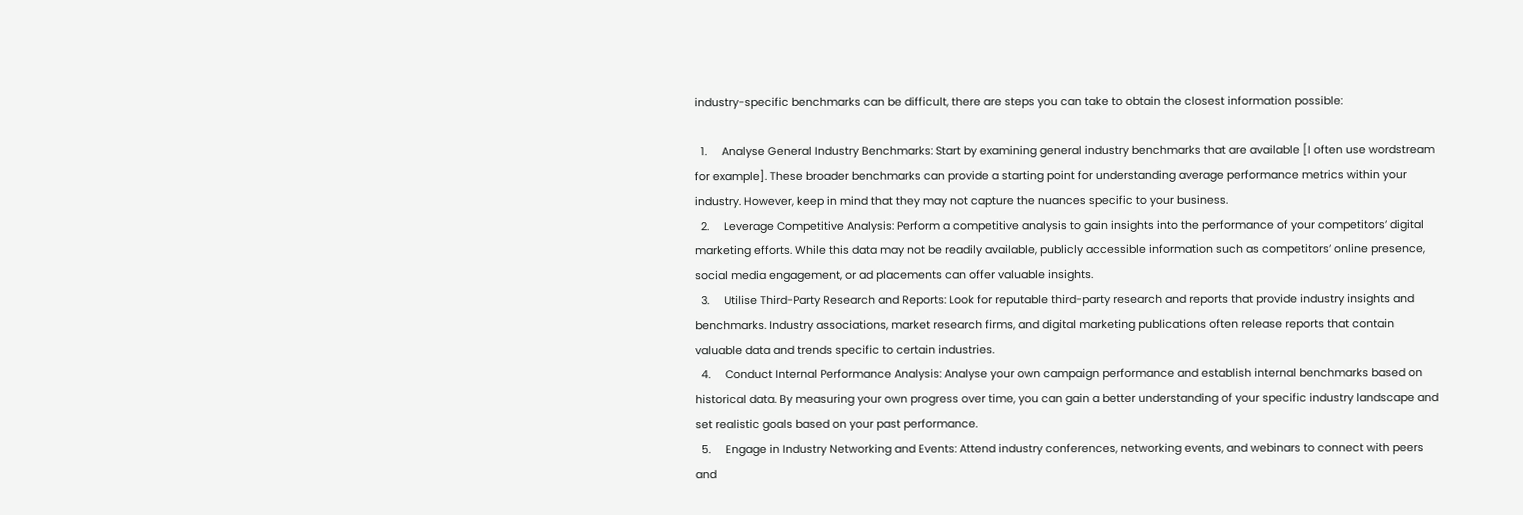industry-specific benchmarks can be difficult, there are steps you can take to obtain the closest information possible:

  1.     Analyse General Industry Benchmarks: Start by examining general industry benchmarks that are available [I often use wordstream for example]. These broader benchmarks can provide a starting point for understanding average performance metrics within your industry. However, keep in mind that they may not capture the nuances specific to your business.
  2.     Leverage Competitive Analysis: Perform a competitive analysis to gain insights into the performance of your competitors’ digital marketing efforts. While this data may not be readily available, publicly accessible information such as competitors’ online presence, social media engagement, or ad placements can offer valuable insights.
  3.     Utilise Third-Party Research and Reports: Look for reputable third-party research and reports that provide industry insights and benchmarks. Industry associations, market research firms, and digital marketing publications often release reports that contain valuable data and trends specific to certain industries.
  4.     Conduct Internal Performance Analysis: Analyse your own campaign performance and establish internal benchmarks based on historical data. By measuring your own progress over time, you can gain a better understanding of your specific industry landscape and set realistic goals based on your past performance.
  5.     Engage in Industry Networking and Events: Attend industry conferences, networking events, and webinars to connect with peers and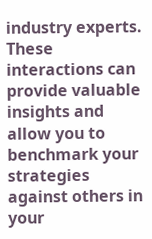industry experts. These interactions can provide valuable insights and allow you to benchmark your strategies against others in your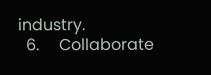industry.
  6.     Collaborate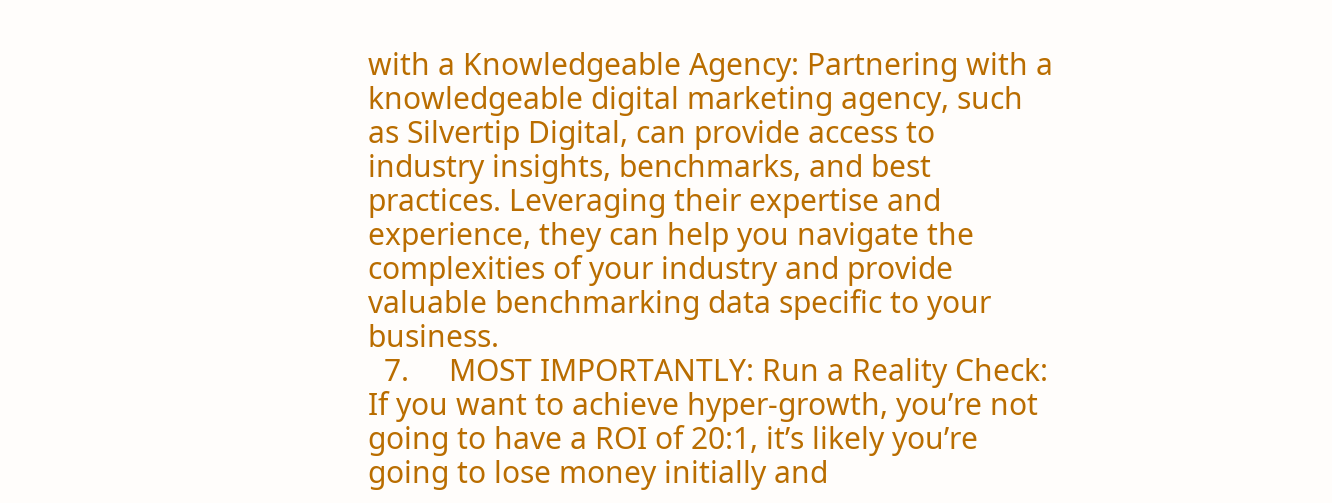with a Knowledgeable Agency: Partnering with a knowledgeable digital marketing agency, such as Silvertip Digital, can provide access to industry insights, benchmarks, and best practices. Leveraging their expertise and experience, they can help you navigate the complexities of your industry and provide valuable benchmarking data specific to your business.
  7.     MOST IMPORTANTLY: Run a Reality Check: If you want to achieve hyper-growth, you’re not going to have a ROI of 20:1, it’s likely you’re going to lose money initially and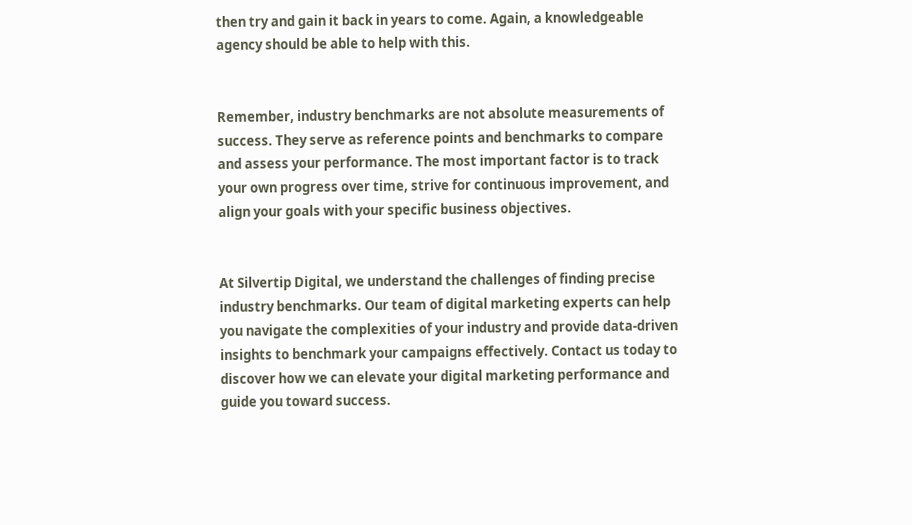then try and gain it back in years to come. Again, a knowledgeable agency should be able to help with this.


Remember, industry benchmarks are not absolute measurements of success. They serve as reference points and benchmarks to compare and assess your performance. The most important factor is to track your own progress over time, strive for continuous improvement, and align your goals with your specific business objectives.


At Silvertip Digital, we understand the challenges of finding precise industry benchmarks. Our team of digital marketing experts can help you navigate the complexities of your industry and provide data-driven insights to benchmark your campaigns effectively. Contact us today to discover how we can elevate your digital marketing performance and guide you toward success.